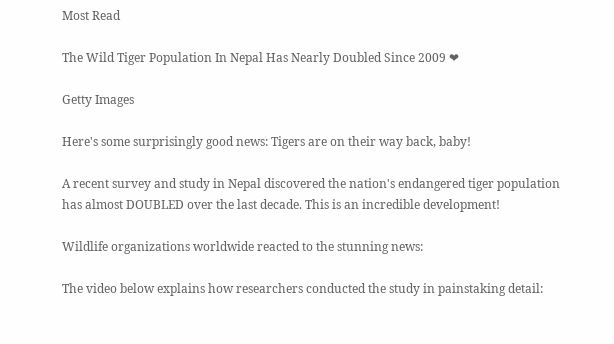Most Read

The Wild Tiger Population In Nepal Has Nearly Doubled Since 2009 ❤

Getty Images

Here's some surprisingly good news: Tigers are on their way back, baby!

A recent survey and study in Nepal discovered the nation's endangered tiger population has almost DOUBLED over the last decade. This is an incredible development!

Wildlife organizations worldwide reacted to the stunning news:

The video below explains how researchers conducted the study in painstaking detail: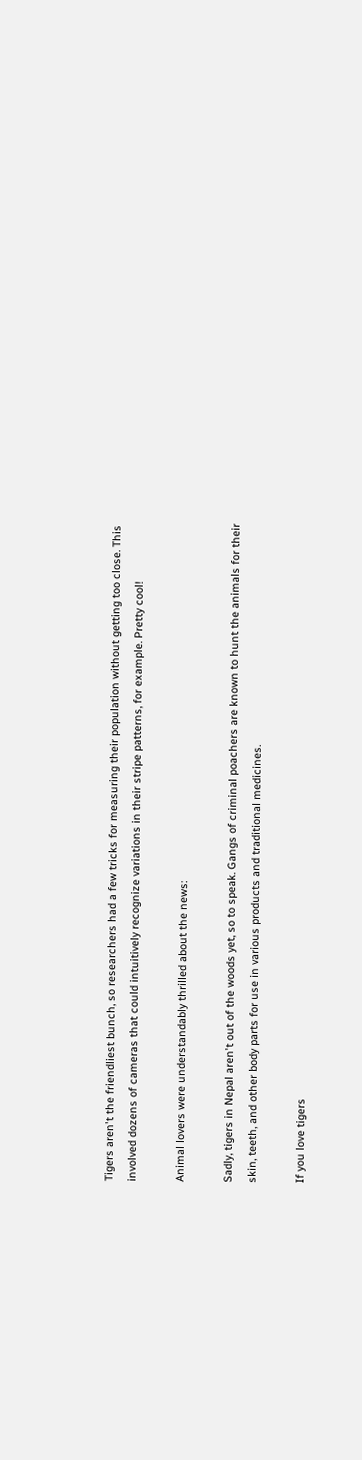Tigers aren't the friendliest bunch, so researchers had a few tricks for measuring their population without getting too close. This involved dozens of cameras that could intuitively recognize variations in their stripe patterns, for example. Pretty cool!

Animal lovers were understandably thrilled about the news:

Sadly, tigers in Nepal aren't out of the woods yet, so to speak. Gangs of criminal poachers are known to hunt the animals for their skin, teeth, and other body parts for use in various products and traditional medicines.

If you love tigers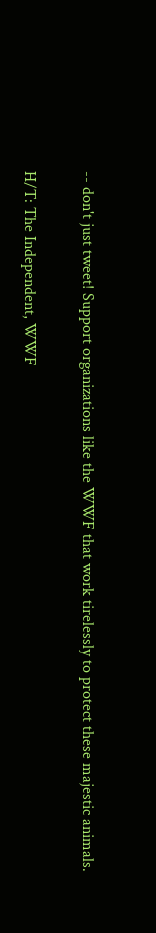-- don't just tweet! Support organizations like the WWF that work tirelessly to protect these majestic animals.

H/T: The Independent, WWF